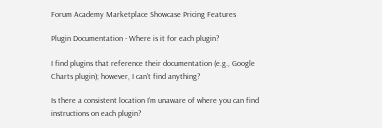Forum Academy Marketplace Showcase Pricing Features

Plugin Documentation - Where is it for each plugin?

I find plugins that reference their documentation (e.g., Google Charts plugin); however, I can’t find anything?

Is there a consistent location I’m unaware of where you can find instructions on each plugin?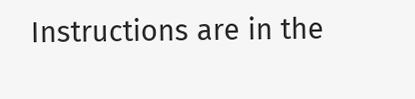Instructions are in the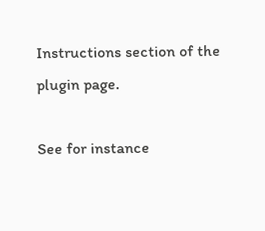Instructions section of the plugin page.

See for instance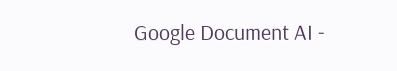Google Document AI -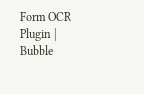Form OCR Plugin | Bubble